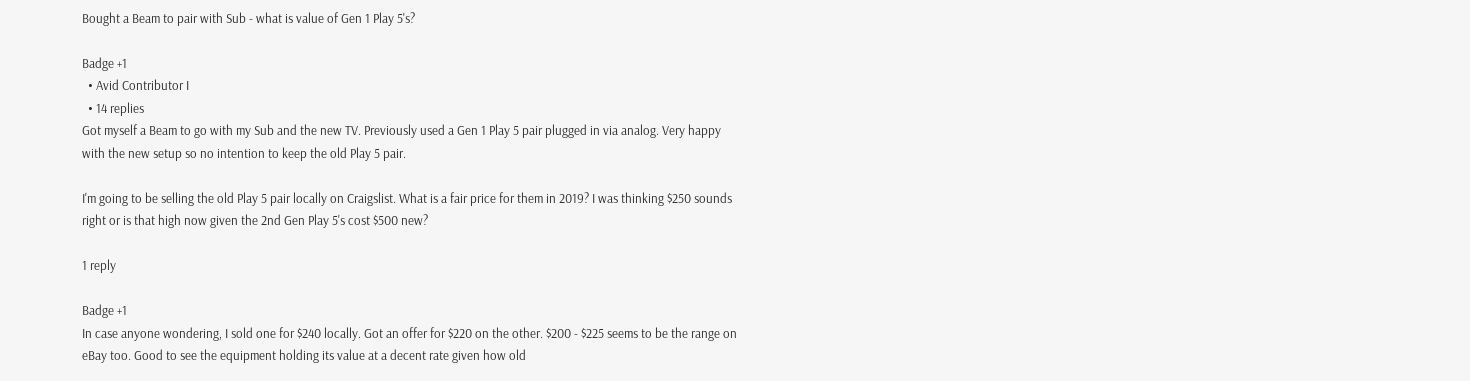Bought a Beam to pair with Sub - what is value of Gen 1 Play 5's?

Badge +1
  • Avid Contributor I
  • 14 replies
Got myself a Beam to go with my Sub and the new TV. Previously used a Gen 1 Play 5 pair plugged in via analog. Very happy with the new setup so no intention to keep the old Play 5 pair.

I'm going to be selling the old Play 5 pair locally on Craigslist. What is a fair price for them in 2019? I was thinking $250 sounds right or is that high now given the 2nd Gen Play 5's cost $500 new?

1 reply

Badge +1
In case anyone wondering, I sold one for $240 locally. Got an offer for $220 on the other. $200 - $225 seems to be the range on eBay too. Good to see the equipment holding its value at a decent rate given how old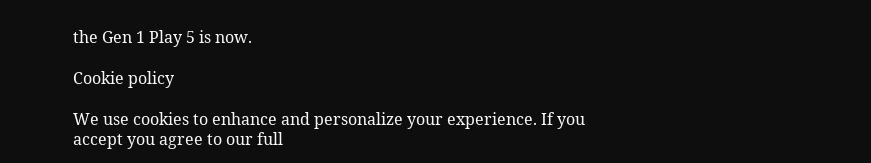the Gen 1 Play 5 is now.

Cookie policy

We use cookies to enhance and personalize your experience. If you accept you agree to our full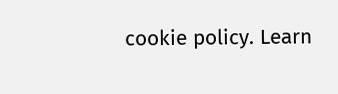cookie policy. Learn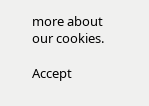more about our cookies.

Accept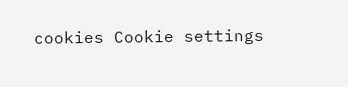cookies Cookie settings